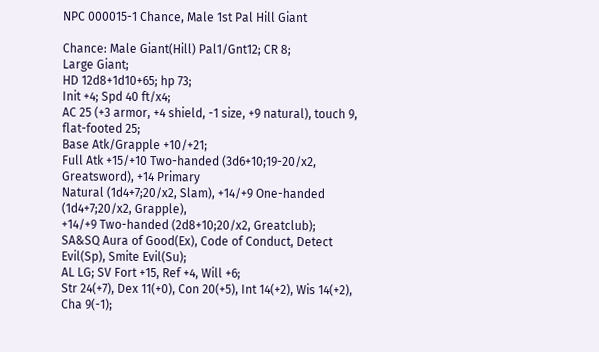NPC 000015-1 Chance, Male 1st Pal Hill Giant

Chance: Male Giant(Hill) Pal1/Gnt12; CR 8;
Large Giant;
HD 12d8+1d10+65; hp 73;
Init +4; Spd 40 ft/x4;
AC 25 (+3 armor, +4 shield, -1 size, +9 natural), touch 9, flat-footed 25;
Base Atk/Grapple +10/+21;
Full Atk +15/+10 Two-handed (3d6+10;19-20/x2, Greatsword), +14 Primary
Natural (1d4+7;20/x2, Slam), +14/+9 One-handed (1d4+7;20/x2, Grapple),
+14/+9 Two-handed (2d8+10;20/x2, Greatclub);
SA&SQ Aura of Good(Ex), Code of Conduct, Detect Evil(Sp), Smite Evil(Su);
AL LG; SV Fort +15, Ref +4, Will +6;
Str 24(+7), Dex 11(+0), Con 20(+5), Int 14(+2), Wis 14(+2), Cha 9(-1);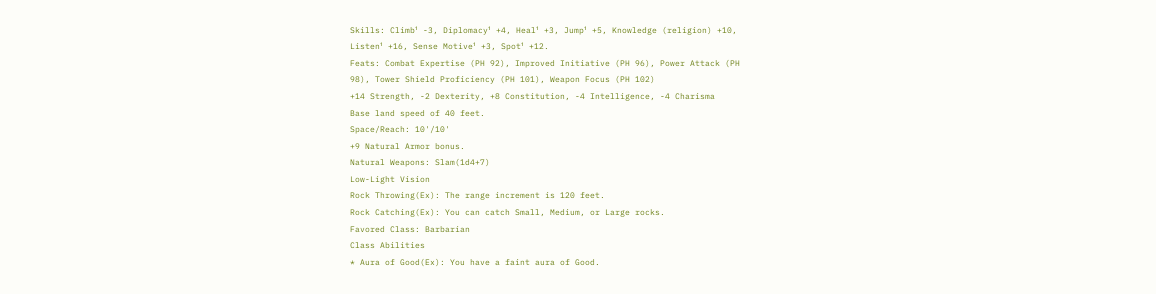Skills: Climb¹ -3, Diplomacy¹ +4, Heal¹ +3, Jump¹ +5, Knowledge (religion) +10,
Listen¹ +16, Sense Motive¹ +3, Spot¹ +12.
Feats: Combat Expertise (PH 92), Improved Initiative (PH 96), Power Attack (PH
98), Tower Shield Proficiency (PH 101), Weapon Focus (PH 102)
+14 Strength, -2 Dexterity, +8 Constitution, -4 Intelligence, -4 Charisma
Base land speed of 40 feet.
Space/Reach: 10'/10'
+9 Natural Armor bonus.
Natural Weapons: Slam(1d4+7)
Low-Light Vision
Rock Throwing(Ex): The range increment is 120 feet.
Rock Catching(Ex): You can catch Small, Medium, or Large rocks.
Favored Class: Barbarian
Class Abilities
* Aura of Good(Ex): You have a faint aura of Good.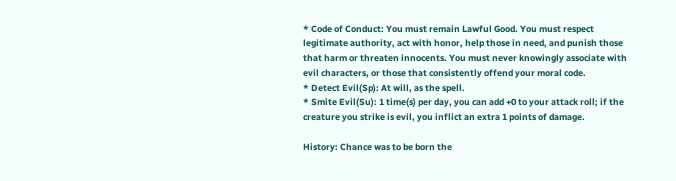* Code of Conduct: You must remain Lawful Good. You must respect
legitimate authority, act with honor, help those in need, and punish those
that harm or threaten innocents. You must never knowingly associate with
evil characters, or those that consistently offend your moral code.
* Detect Evil(Sp): At will, as the spell.
* Smite Evil(Su): 1 time(s) per day, you can add +0 to your attack roll; if the
creature you strike is evil, you inflict an extra 1 points of damage.

History: Chance was to be born the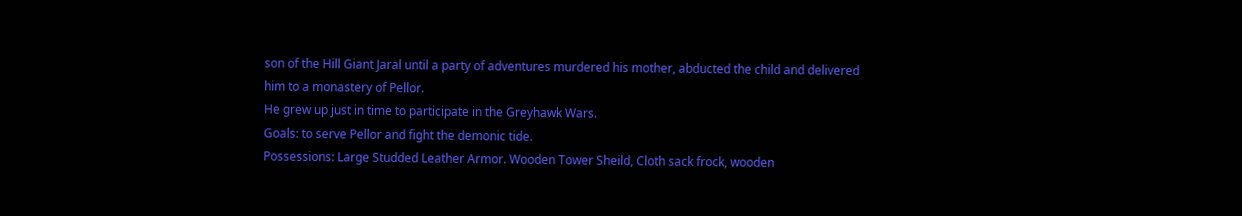son of the Hill Giant Jaral until a party of adventures murdered his mother, abducted the child and delivered him to a monastery of Pellor.
He grew up just in time to participate in the Greyhawk Wars.
Goals: to serve Pellor and fight the demonic tide.
Possessions: Large Studded Leather Armor. Wooden Tower Sheild, Cloth sack frock, wooden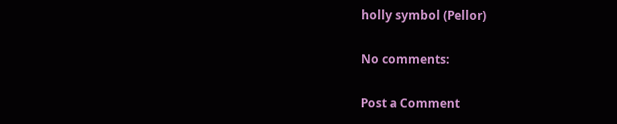holly symbol (Pellor)

No comments:

Post a Comment